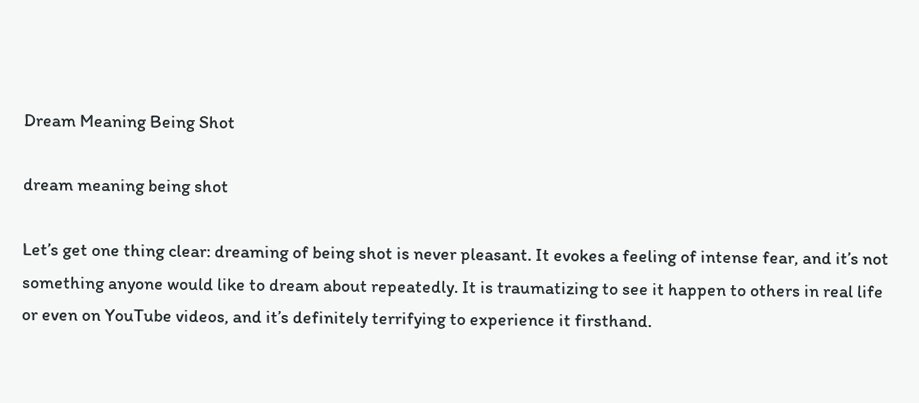Dream Meaning Being Shot

dream meaning being shot

Let’s get one thing clear: dreaming of being shot is never pleasant. It evokes a feeling of intense fear, and it’s not something anyone would like to dream about repeatedly. It is traumatizing to see it happen to others in real life or even on YouTube videos, and it’s definitely terrifying to experience it firsthand.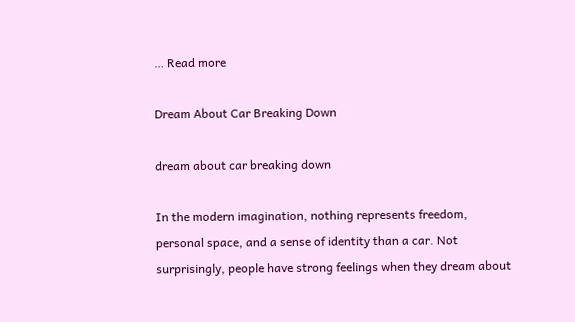… Read more

Dream About Car Breaking Down

dream about car breaking down

In the modern imagination, nothing represents freedom, personal space, and a sense of identity than a car. Not surprisingly, people have strong feelings when they dream about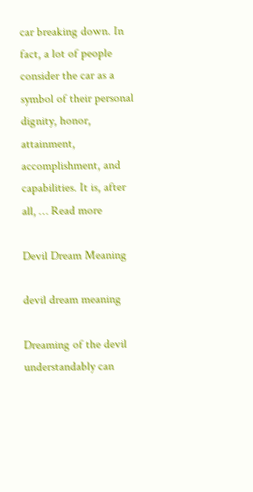car breaking down. In fact, a lot of people consider the car as a symbol of their personal dignity, honor, attainment, accomplishment, and capabilities. It is, after all, … Read more

Devil Dream Meaning

devil dream meaning

Dreaming of the devil understandably can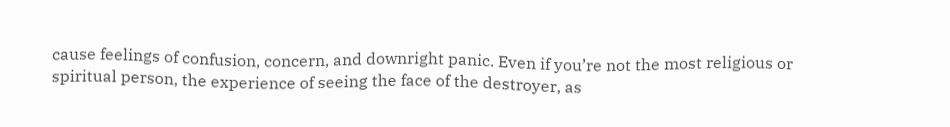cause feelings of confusion, concern, and downright panic. Even if you’re not the most religious or spiritual person, the experience of seeing the face of the destroyer, as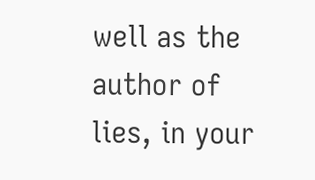well as the author of lies, in your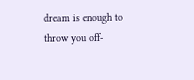dream is enough to throw you off-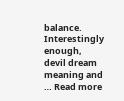balance. Interestingly enough, devil dream meaning and … Read more